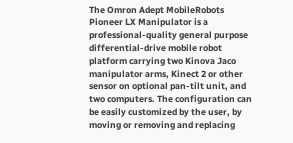The Omron Adept MobileRobots Pioneer LX Manipulator is a professional-quality general purpose differential-drive mobile robot platform carrying two Kinova Jaco manipulator arms, Kinect 2 or other sensor on optional pan-tilt unit, and two computers. The configuration can be easily customized by the user, by moving or removing and replacing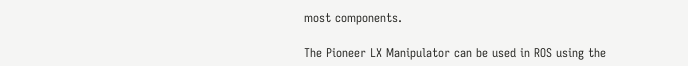most components.

The Pioneer LX Manipulator can be used in ROS using the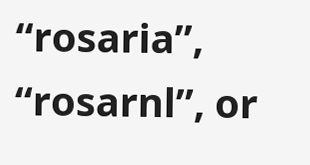“rosaria”, “rosarnl”, or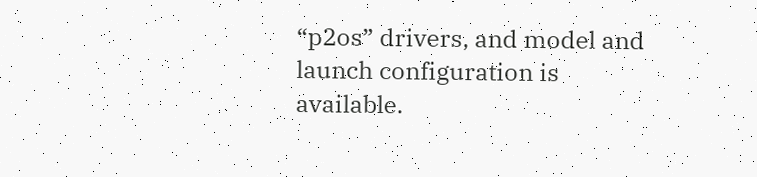“p2os” drivers, and model and launch configuration is available.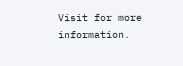Visit for more information.